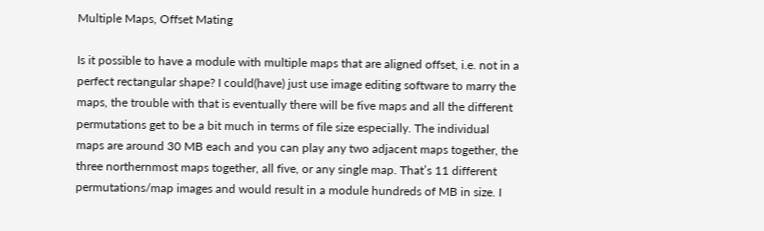Multiple Maps, Offset Mating

Is it possible to have a module with multiple maps that are aligned offset, i.e. not in a perfect rectangular shape? I could(have) just use image editing software to marry the maps, the trouble with that is eventually there will be five maps and all the different permutations get to be a bit much in terms of file size especially. The individual maps are around 30 MB each and you can play any two adjacent maps together, the three northernmost maps together, all five, or any single map. That’s 11 different permutations/map images and would result in a module hundreds of MB in size. I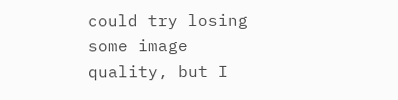could try losing some image quality, but I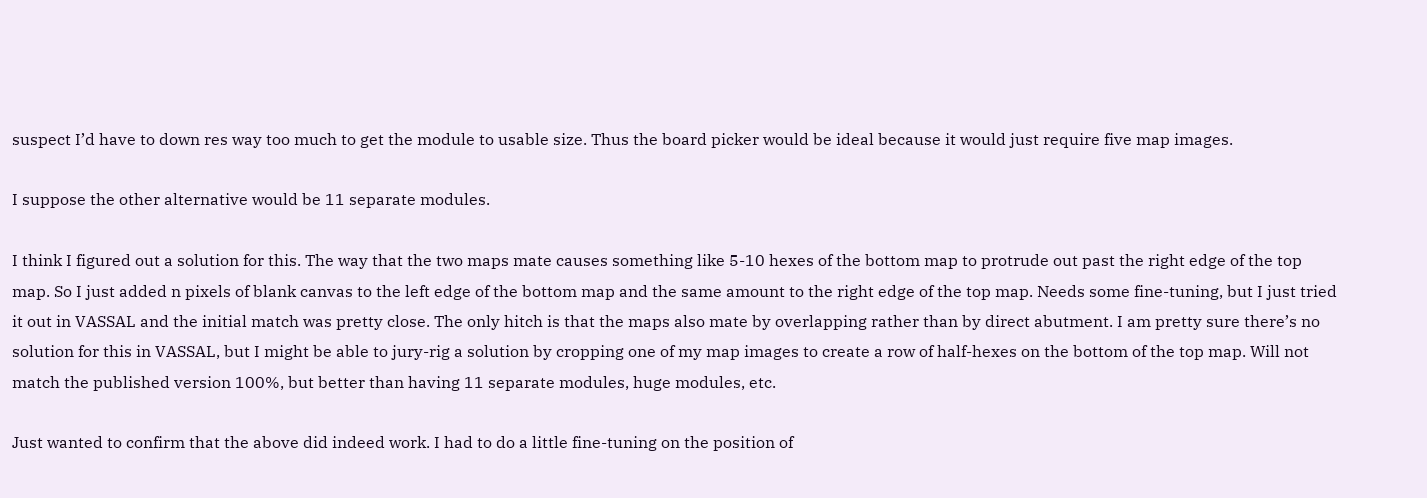suspect I’d have to down res way too much to get the module to usable size. Thus the board picker would be ideal because it would just require five map images.

I suppose the other alternative would be 11 separate modules.

I think I figured out a solution for this. The way that the two maps mate causes something like 5-10 hexes of the bottom map to protrude out past the right edge of the top map. So I just added n pixels of blank canvas to the left edge of the bottom map and the same amount to the right edge of the top map. Needs some fine-tuning, but I just tried it out in VASSAL and the initial match was pretty close. The only hitch is that the maps also mate by overlapping rather than by direct abutment. I am pretty sure there’s no solution for this in VASSAL, but I might be able to jury-rig a solution by cropping one of my map images to create a row of half-hexes on the bottom of the top map. Will not match the published version 100%, but better than having 11 separate modules, huge modules, etc.

Just wanted to confirm that the above did indeed work. I had to do a little fine-tuning on the position of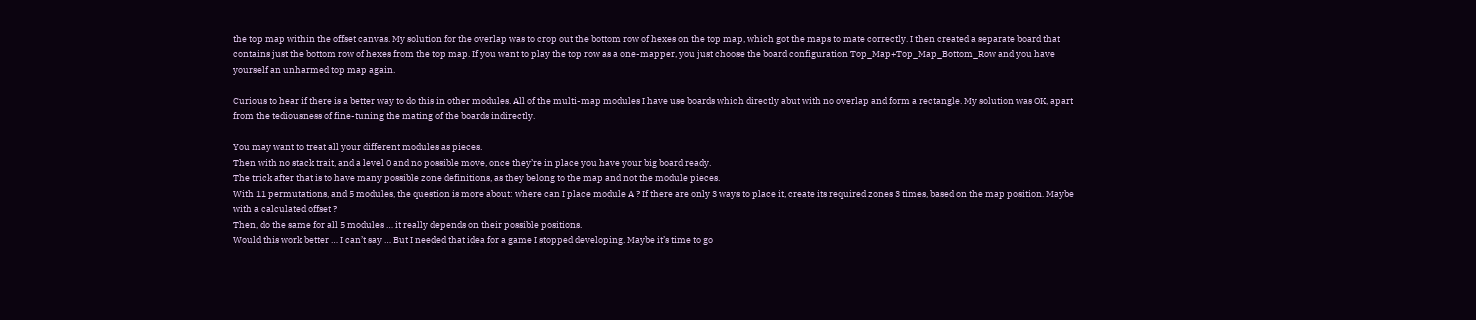the top map within the offset canvas. My solution for the overlap was to crop out the bottom row of hexes on the top map, which got the maps to mate correctly. I then created a separate board that contains just the bottom row of hexes from the top map. If you want to play the top row as a one-mapper, you just choose the board configuration Top_Map+Top_Map_Bottom_Row and you have yourself an unharmed top map again.

Curious to hear if there is a better way to do this in other modules. All of the multi-map modules I have use boards which directly abut with no overlap and form a rectangle. My solution was OK, apart from the tediousness of fine-tuning the mating of the boards indirectly.

You may want to treat all your different modules as pieces.
Then with no stack trait, and a level 0 and no possible move, once they’re in place you have your big board ready.
The trick after that is to have many possible zone definitions, as they belong to the map and not the module pieces.
With 11 permutations, and 5 modules, the question is more about: where can I place module A ? If there are only 3 ways to place it, create its required zones 3 times, based on the map position. Maybe with a calculated offset ?
Then, do the same for all 5 modules … it really depends on their possible positions.
Would this work better … I can’t say … But I needed that idea for a game I stopped developing. Maybe it’s time to go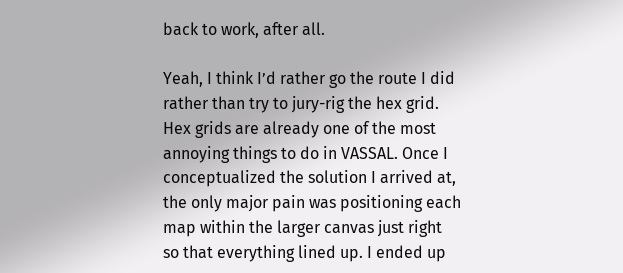back to work, after all.

Yeah, I think I’d rather go the route I did rather than try to jury-rig the hex grid. Hex grids are already one of the most annoying things to do in VASSAL. Once I conceptualized the solution I arrived at, the only major pain was positioning each map within the larger canvas just right so that everything lined up. I ended up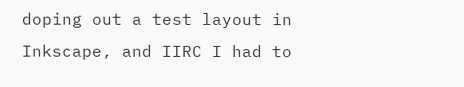doping out a test layout in Inkscape, and IIRC I had to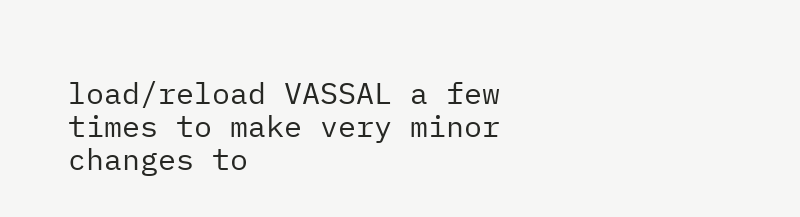load/reload VASSAL a few times to make very minor changes to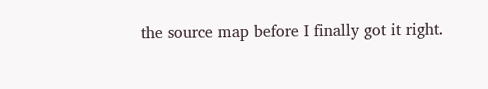the source map before I finally got it right.